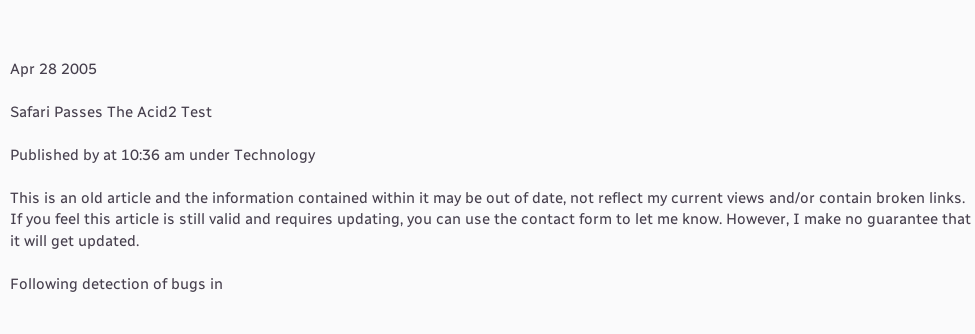Apr 28 2005

Safari Passes The Acid2 Test

Published by at 10:36 am under Technology

This is an old article and the information contained within it may be out of date, not reflect my current views and/or contain broken links. If you feel this article is still valid and requires updating, you can use the contact form to let me know. However, I make no guarantee that it will get updated.

Following detection of bugs in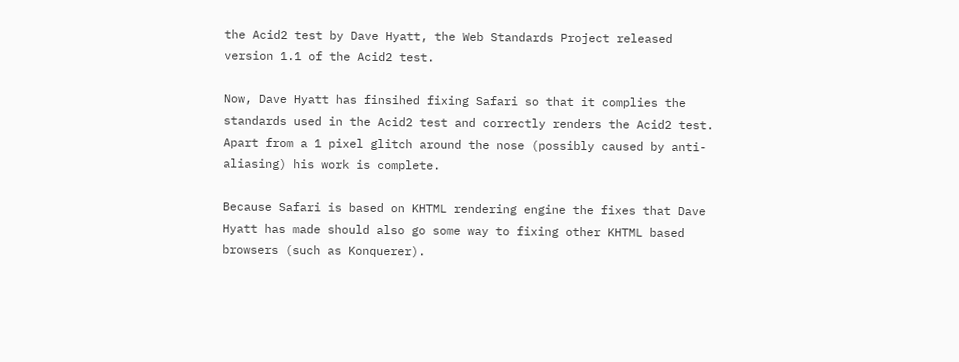the Acid2 test by Dave Hyatt, the Web Standards Project released version 1.1 of the Acid2 test.

Now, Dave Hyatt has finsihed fixing Safari so that it complies the standards used in the Acid2 test and correctly renders the Acid2 test. Apart from a 1 pixel glitch around the nose (possibly caused by anti-aliasing) his work is complete.

Because Safari is based on KHTML rendering engine the fixes that Dave Hyatt has made should also go some way to fixing other KHTML based browsers (such as Konquerer).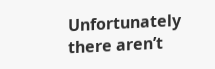Unfortunately there aren’t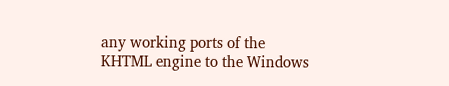any working ports of the KHTML engine to the Windows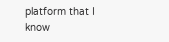platform that I know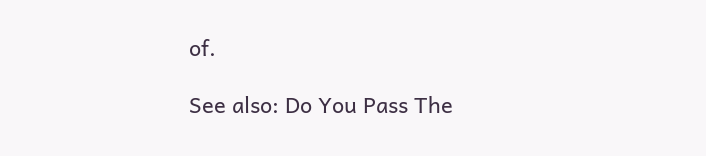of.

See also: Do You Pass The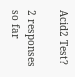Acid2 Test?

2 responses so far